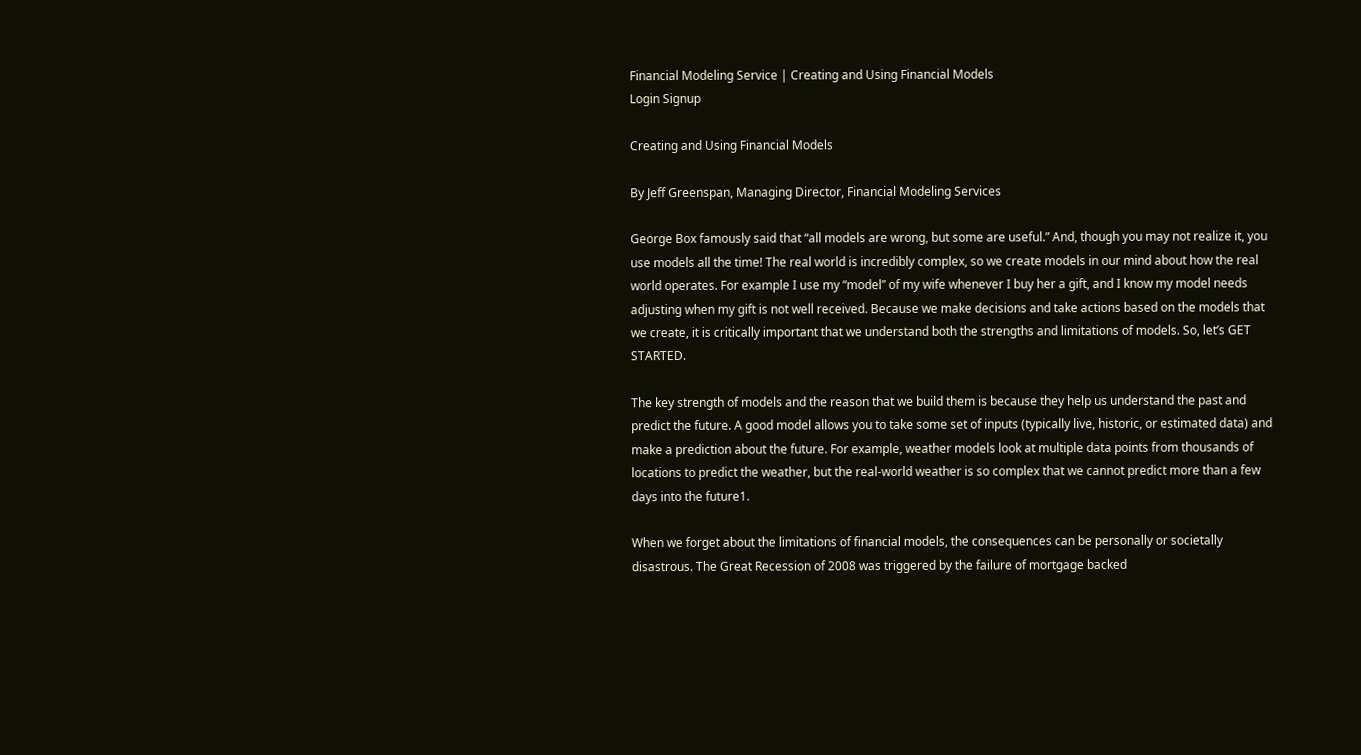Financial Modeling Service | Creating and Using Financial Models
Login Signup

Creating and Using Financial Models

By Jeff Greenspan, Managing Director, Financial Modeling Services

George Box famously said that “all models are wrong, but some are useful.” And, though you may not realize it, you use models all the time! The real world is incredibly complex, so we create models in our mind about how the real world operates. For example I use my “model” of my wife whenever I buy her a gift, and I know my model needs adjusting when my gift is not well received. Because we make decisions and take actions based on the models that we create, it is critically important that we understand both the strengths and limitations of models. So, let’s GET STARTED.

The key strength of models and the reason that we build them is because they help us understand the past and predict the future. A good model allows you to take some set of inputs (typically live, historic, or estimated data) and make a prediction about the future. For example, weather models look at multiple data points from thousands of locations to predict the weather, but the real-world weather is so complex that we cannot predict more than a few days into the future1.

When we forget about the limitations of financial models, the consequences can be personally or societally disastrous. The Great Recession of 2008 was triggered by the failure of mortgage backed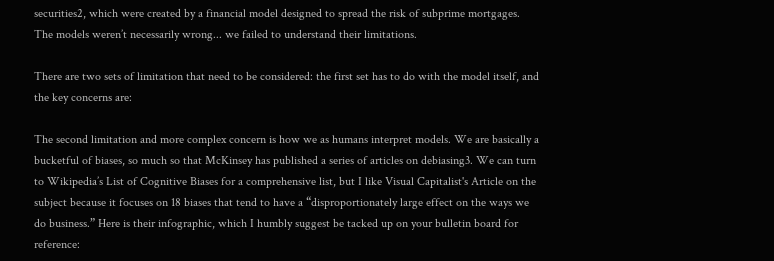securities2, which were created by a financial model designed to spread the risk of subprime mortgages. The models weren’t necessarily wrong... we failed to understand their limitations.

There are two sets of limitation that need to be considered: the first set has to do with the model itself, and the key concerns are:

The second limitation and more complex concern is how we as humans interpret models. We are basically a bucketful of biases, so much so that McKinsey has published a series of articles on debiasing3. We can turn to Wikipedia’s List of Cognitive Biases for a comprehensive list, but I like Visual Capitalist's Article on the subject because it focuses on 18 biases that tend to have a “disproportionately large effect on the ways we do business.” Here is their infographic, which I humbly suggest be tacked up on your bulletin board for reference: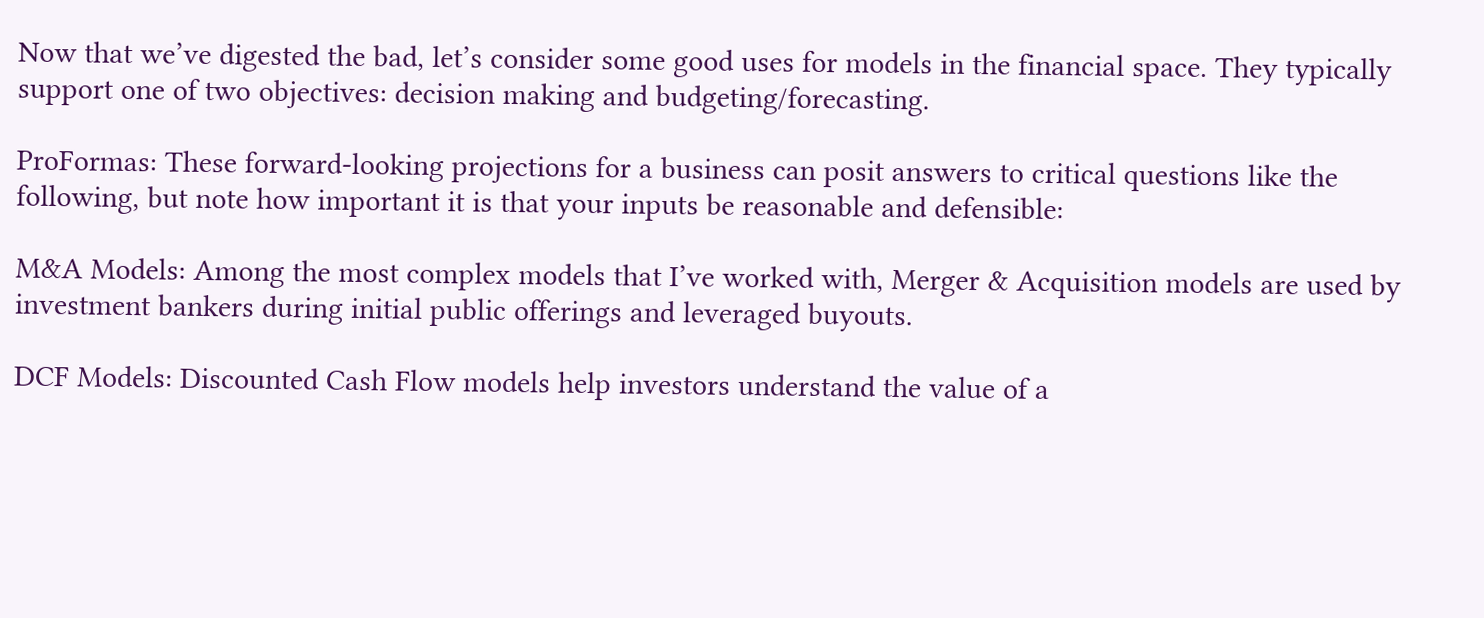Now that we’ve digested the bad, let’s consider some good uses for models in the financial space. They typically support one of two objectives: decision making and budgeting/forecasting.

ProFormas: These forward-looking projections for a business can posit answers to critical questions like the following, but note how important it is that your inputs be reasonable and defensible:

M&A Models: Among the most complex models that I’ve worked with, Merger & Acquisition models are used by investment bankers during initial public offerings and leveraged buyouts.

DCF Models: Discounted Cash Flow models help investors understand the value of a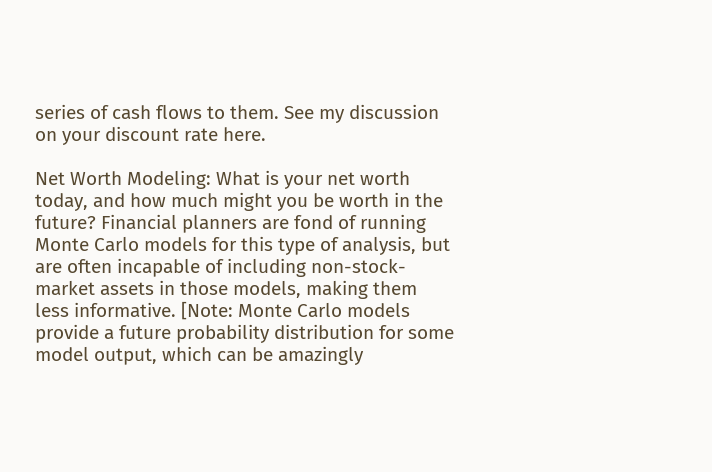series of cash flows to them. See my discussion on your discount rate here.

Net Worth Modeling: What is your net worth today, and how much might you be worth in the future? Financial planners are fond of running Monte Carlo models for this type of analysis, but are often incapable of including non-stock-market assets in those models, making them less informative. [Note: Monte Carlo models provide a future probability distribution for some model output, which can be amazingly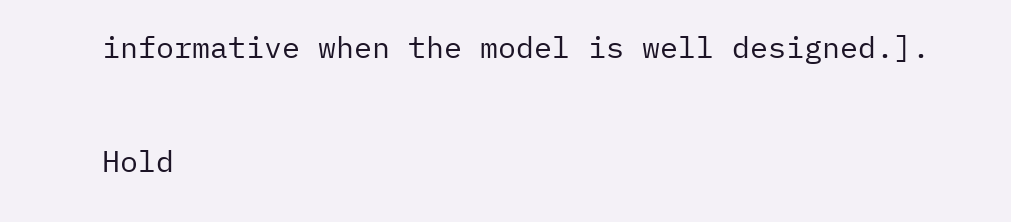informative when the model is well designed.].

Hold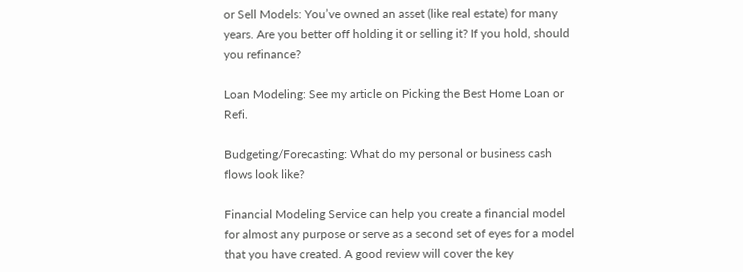or Sell Models: You’ve owned an asset (like real estate) for many years. Are you better off holding it or selling it? If you hold, should you refinance?

Loan Modeling: See my article on Picking the Best Home Loan or Refi.

Budgeting/Forecasting: What do my personal or business cash flows look like?

Financial Modeling Service can help you create a financial model for almost any purpose or serve as a second set of eyes for a model that you have created. A good review will cover the key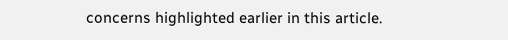concerns highlighted earlier in this article.